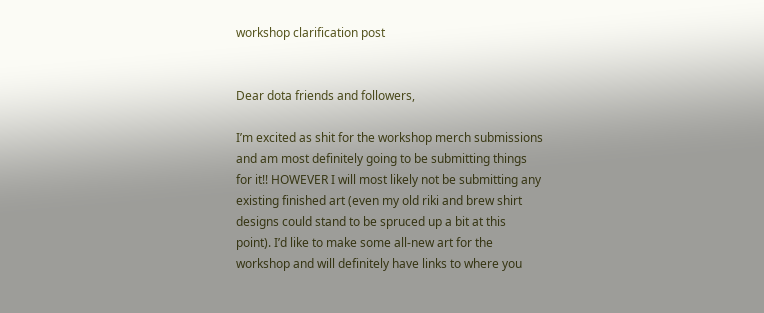workshop clarification post


Dear dota friends and followers,

I’m excited as shit for the workshop merch submissions and am most definitely going to be submitting things for it!! HOWEVER I will most likely not be submitting any existing finished art (even my old riki and brew shirt designs could stand to be spruced up a bit at this point). I’d like to make some all-new art for the workshop and will definitely have links to where you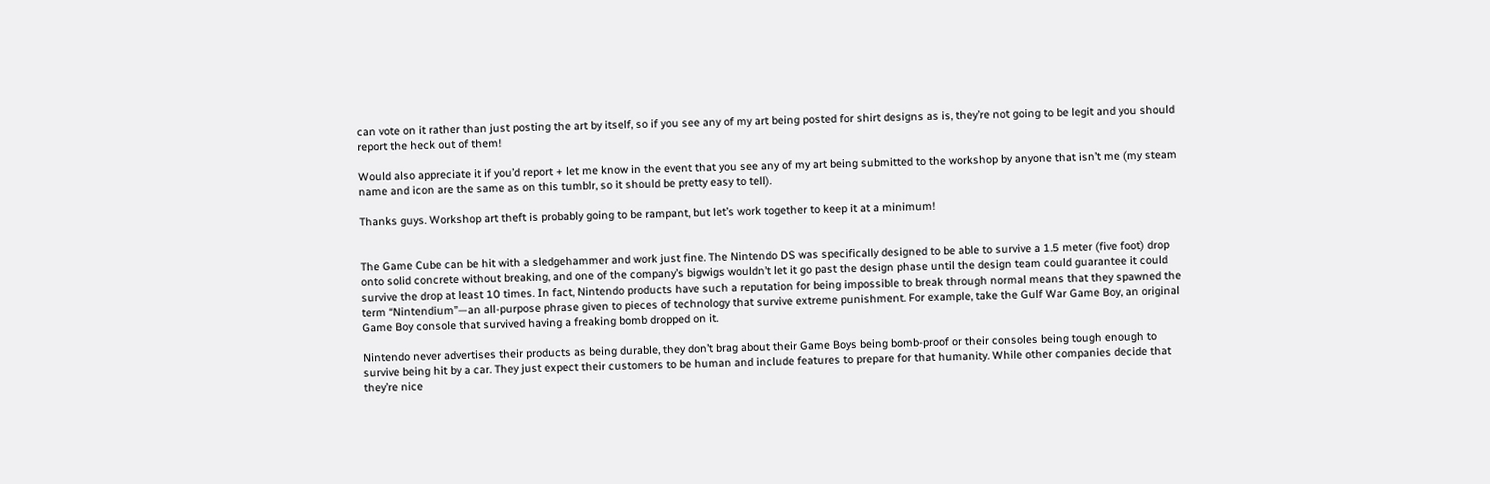can vote on it rather than just posting the art by itself, so if you see any of my art being posted for shirt designs as is, they’re not going to be legit and you should report the heck out of them!

Would also appreciate it if you’d report + let me know in the event that you see any of my art being submitted to the workshop by anyone that isn’t me (my steam name and icon are the same as on this tumblr, so it should be pretty easy to tell).

Thanks guys. Workshop art theft is probably going to be rampant, but let’s work together to keep it at a minimum!


The Game Cube can be hit with a sledgehammer and work just fine. The Nintendo DS was specifically designed to be able to survive a 1.5 meter (five foot) drop onto solid concrete without breaking, and one of the company’s bigwigs wouldn’t let it go past the design phase until the design team could guarantee it could survive the drop at least 10 times. In fact, Nintendo products have such a reputation for being impossible to break through normal means that they spawned the term “Nintendium”—an all-purpose phrase given to pieces of technology that survive extreme punishment. For example, take the Gulf War Game Boy, an original Game Boy console that survived having a freaking bomb dropped on it.

Nintendo never advertises their products as being durable, they don’t brag about their Game Boys being bomb-proof or their consoles being tough enough to survive being hit by a car. They just expect their customers to be human and include features to prepare for that humanity. While other companies decide that they’re nice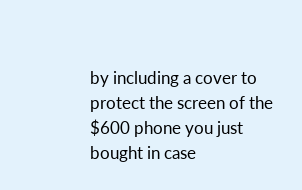by including a cover to protect the screen of the $600 phone you just bought in case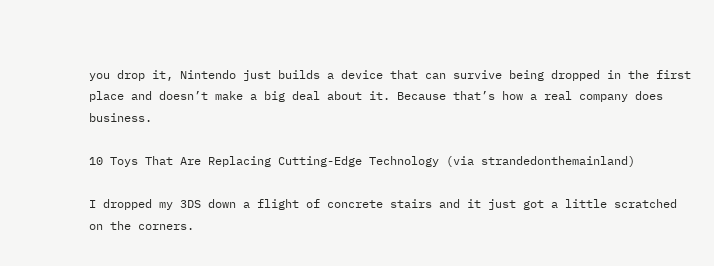you drop it, Nintendo just builds a device that can survive being dropped in the first place and doesn’t make a big deal about it. Because that’s how a real company does business.

10 Toys That Are Replacing Cutting-Edge Technology (via strandedonthemainland)

I dropped my 3DS down a flight of concrete stairs and it just got a little scratched on the corners.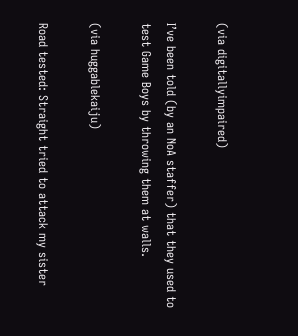(via digitallyimpaired)

I’ve been told (by an NoA staffer) that they used to test Game Boys by throwing them at walls.

(via huggablekaiju)

Road tested: Straight tried to attack my sister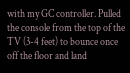with my GC controller. Pulled the console from the top of the TV (3-4 feet) to bounce once off the floor and land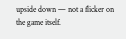upside down — not a flicker on the game itself.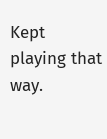Kept playing that way.